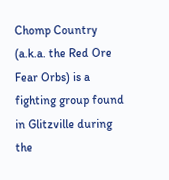Chomp Country (a.k.a. the Red Ore Fear Orbs) is a fighting group found in Glitzville during the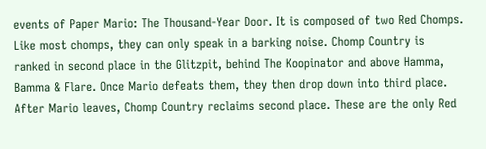events of Paper Mario: The Thousand-Year Door. It is composed of two Red Chomps. Like most chomps, they can only speak in a barking noise. Chomp Country is ranked in second place in the Glitzpit, behind The Koopinator and above Hamma, Bamma & Flare. Once Mario defeats them, they then drop down into third place. After Mario leaves, Chomp Country reclaims second place. These are the only Red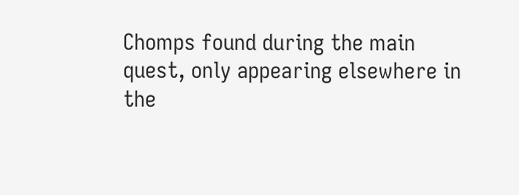Chomps found during the main quest, only appearing elsewhere in the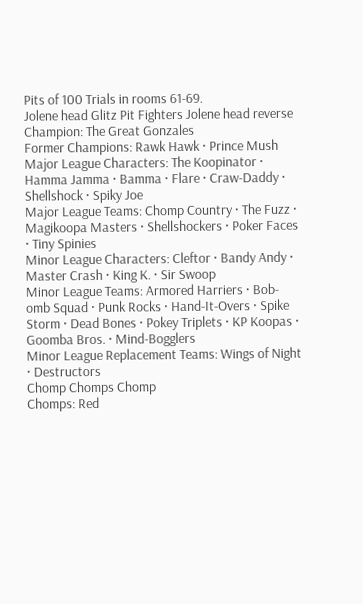Pits of 100 Trials in rooms 61-69.
Jolene head Glitz Pit Fighters Jolene head reverse
Champion: The Great Gonzales
Former Champions: Rawk Hawk · Prince Mush
Major League Characters: The Koopinator · Hamma Jamma · Bamma · Flare · Craw-Daddy · Shellshock · Spiky Joe
Major League Teams: Chomp Country · The Fuzz · Magikoopa Masters · Shellshockers · Poker Faces · Tiny Spinies
Minor League Characters: Cleftor · Bandy Andy · Master Crash · King K. · Sir Swoop
Minor League Teams: Armored Harriers · Bob-omb Squad · Punk Rocks · Hand-It-Overs · Spike Storm · Dead Bones · Pokey Triplets · KP Koopas · Goomba Bros. · Mind-Bogglers
Minor League Replacement Teams: Wings of Night · Destructors
Chomp Chomps Chomp
Chomps: Red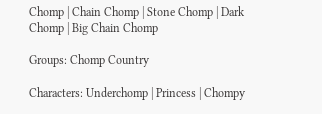Chomp | Chain Chomp | Stone Chomp | Dark Chomp | Big Chain Chomp

Groups: Chomp Country

Characters: Underchomp | Princess | Chompy